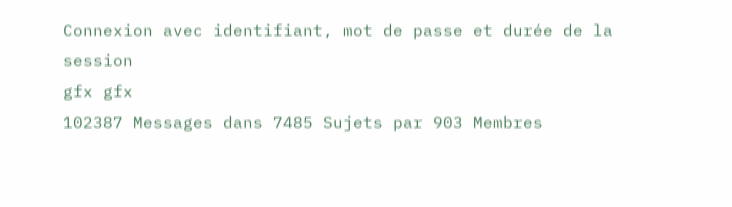Connexion avec identifiant, mot de passe et durée de la session
gfx gfx
102387 Messages dans 7485 Sujets par 903 Membres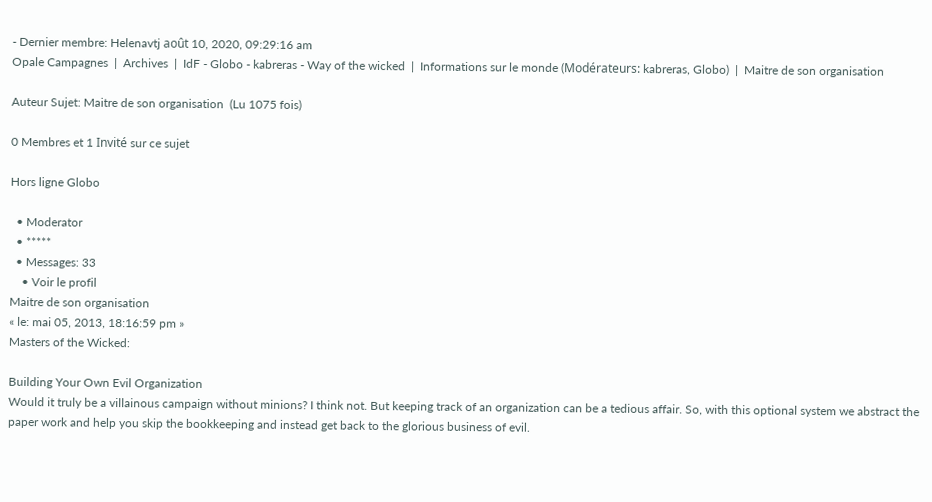- Dernier membre: Helenavtj août 10, 2020, 09:29:16 am
Opale Campagnes  |  Archives  |  IdF - Globo - kabreras - Way of the wicked  |  Informations sur le monde (Modérateurs: kabreras, Globo)  |  Maitre de son organisation

Auteur Sujet: Maitre de son organisation  (Lu 1075 fois)

0 Membres et 1 Invité sur ce sujet

Hors ligne Globo

  • Moderator
  • *****
  • Messages: 33
    • Voir le profil
Maitre de son organisation
« le: mai 05, 2013, 18:16:59 pm »
Masters of the Wicked:

Building Your Own Evil Organization
Would it truly be a villainous campaign without minions? I think not. But keeping track of an organization can be a tedious affair. So, with this optional system we abstract the paper work and help you skip the bookkeeping and instead get back to the glorious business of evil.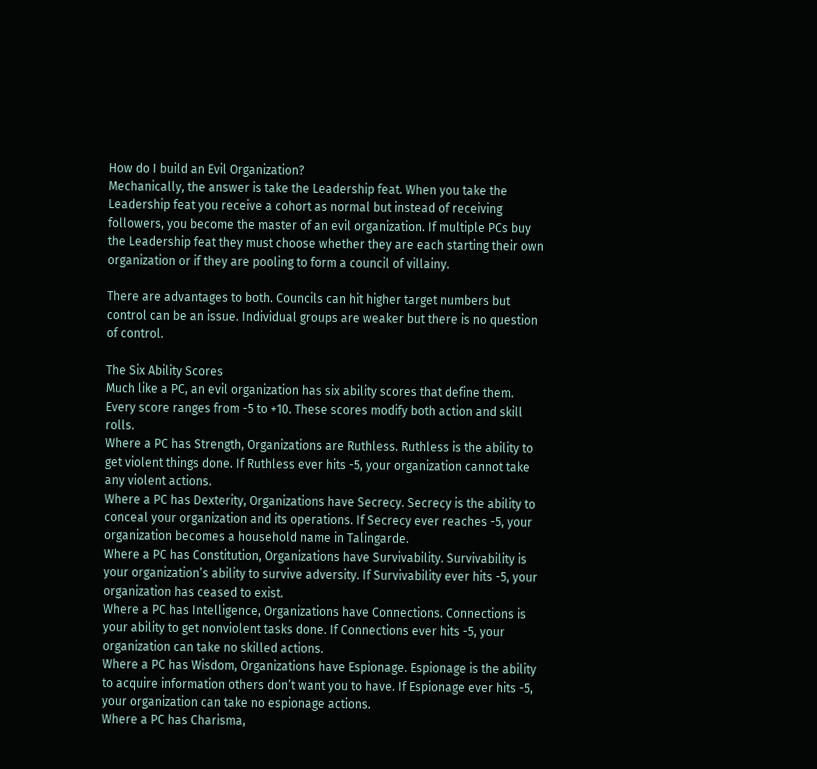How do I build an Evil Organization?
Mechanically, the answer is take the Leadership feat. When you take the Leadership feat you receive a cohort as normal but instead of receiving followers, you become the master of an evil organization. If multiple PCs buy the Leadership feat they must choose whether they are each starting their own organization or if they are pooling to form a council of villainy.

There are advantages to both. Councils can hit higher target numbers but control can be an issue. Individual groups are weaker but there is no question of control.

The Six Ability Scores
Much like a PC, an evil organization has six ability scores that define them. Every score ranges from -5 to +10. These scores modify both action and skill rolls.
Where a PC has Strength, Organizations are Ruthless. Ruthless is the ability to get violent things done. If Ruthless ever hits -5, your organization cannot take any violent actions.
Where a PC has Dexterity, Organizations have Secrecy. Secrecy is the ability to conceal your organization and its operations. If Secrecy ever reaches -5, your organization becomes a household name in Talingarde.
Where a PC has Constitution, Organizations have Survivability. Survivability is your organization’s ability to survive adversity. If Survivability ever hits -5, your organization has ceased to exist.
Where a PC has Intelligence, Organizations have Connections. Connections is your ability to get nonviolent tasks done. If Connections ever hits -5, your organization can take no skilled actions.
Where a PC has Wisdom, Organizations have Espionage. Espionage is the ability to acquire information others don’t want you to have. If Espionage ever hits -5, your organization can take no espionage actions.
Where a PC has Charisma,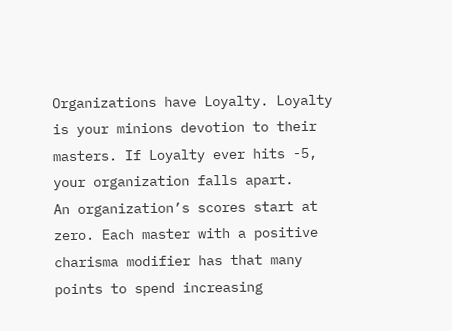Organizations have Loyalty. Loyalty is your minions devotion to their masters. If Loyalty ever hits -5, your organization falls apart.
An organization’s scores start at zero. Each master with a positive charisma modifier has that many points to spend increasing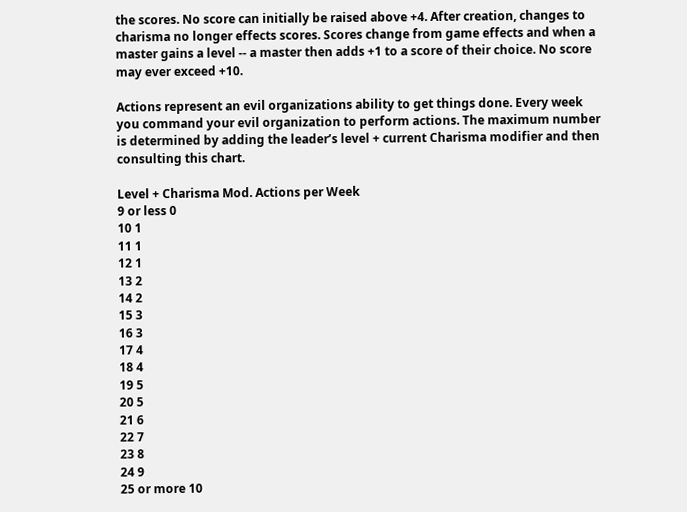the scores. No score can initially be raised above +4. After creation, changes to charisma no longer effects scores. Scores change from game effects and when a master gains a level -- a master then adds +1 to a score of their choice. No score may ever exceed +10.

Actions represent an evil organizations ability to get things done. Every week you command your evil organization to perform actions. The maximum number is determined by adding the leader’s level + current Charisma modifier and then consulting this chart.

Level + Charisma Mod. Actions per Week
9 or less 0
10 1
11 1
12 1
13 2
14 2
15 3
16 3
17 4
18 4
19 5
20 5
21 6
22 7
23 8
24 9
25 or more 10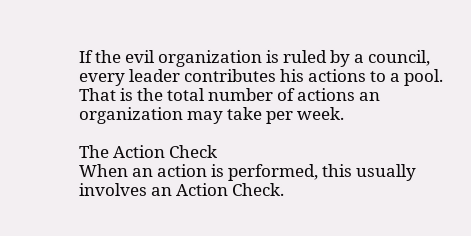If the evil organization is ruled by a council, every leader contributes his actions to a pool. That is the total number of actions an organization may take per week.

The Action Check
When an action is performed, this usually involves an Action Check.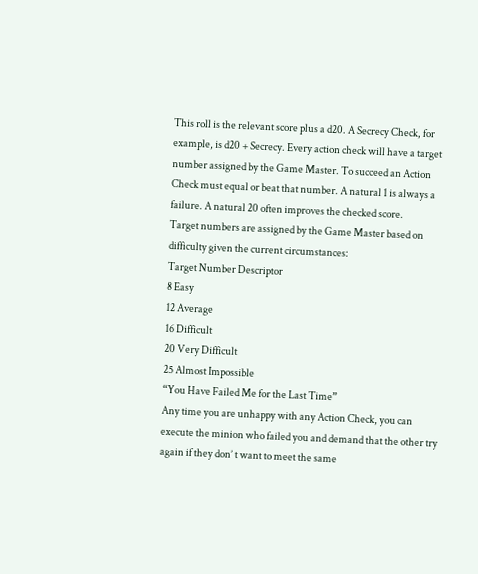This roll is the relevant score plus a d20. A Secrecy Check, for example, is d20 + Secrecy. Every action check will have a target number assigned by the Game Master. To succeed an Action Check must equal or beat that number. A natural 1 is always a failure. A natural 20 often improves the checked score.
Target numbers are assigned by the Game Master based on difficulty given the current circumstances:
Target Number Descriptor
8 Easy
12 Average
16 Difficult
20 Very Difficult
25 Almost Impossible
“You Have Failed Me for the Last Time”
Any time you are unhappy with any Action Check, you can execute the minion who failed you and demand that the other try again if they don’ t want to meet the same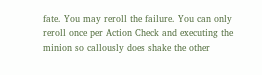fate. You may reroll the failure. You can only reroll once per Action Check and executing the minion so callously does shake the other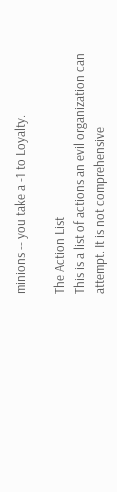minions -- you take a -1 to Loyalty.

The Action List
This is a list of actions an evil organization can attempt. It is not comprehensive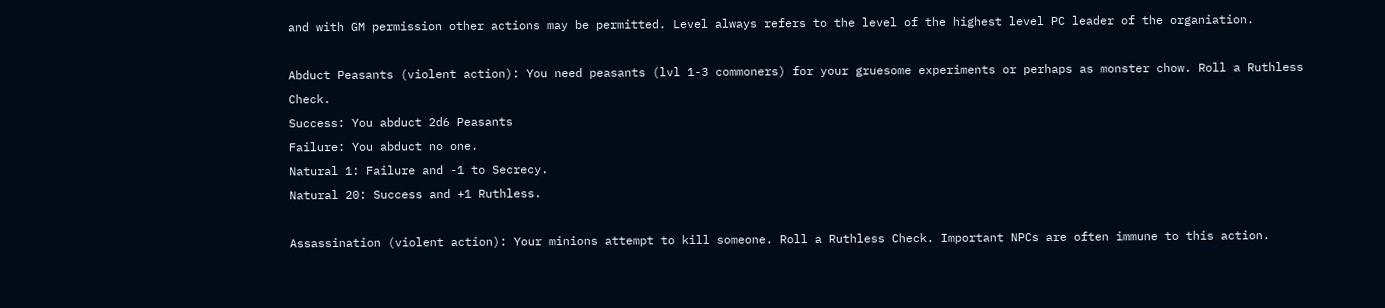and with GM permission other actions may be permitted. Level always refers to the level of the highest level PC leader of the organiation.

Abduct Peasants (violent action): You need peasants (lvl 1-3 commoners) for your gruesome experiments or perhaps as monster chow. Roll a Ruthless Check.
Success: You abduct 2d6 Peasants
Failure: You abduct no one.
Natural 1: Failure and -1 to Secrecy.
Natural 20: Success and +1 Ruthless.

Assassination (violent action): Your minions attempt to kill someone. Roll a Ruthless Check. Important NPCs are often immune to this action.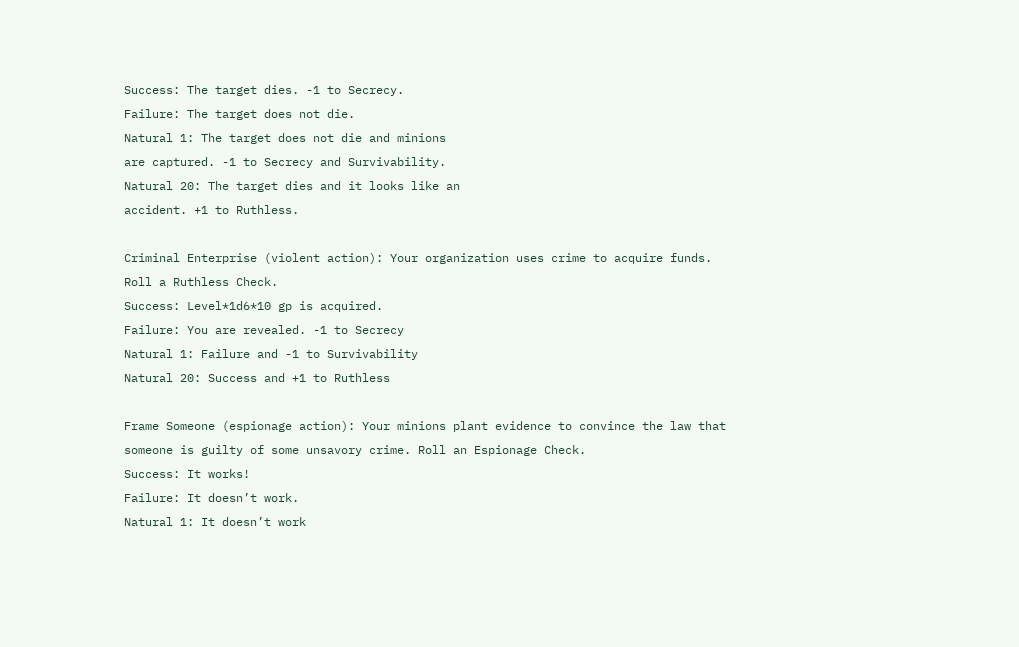Success: The target dies. -1 to Secrecy.
Failure: The target does not die.
Natural 1: The target does not die and minions
are captured. -1 to Secrecy and Survivability.
Natural 20: The target dies and it looks like an
accident. +1 to Ruthless.

Criminal Enterprise (violent action): Your organization uses crime to acquire funds. Roll a Ruthless Check.
Success: Level*1d6*10 gp is acquired.
Failure: You are revealed. -1 to Secrecy
Natural 1: Failure and -1 to Survivability
Natural 20: Success and +1 to Ruthless

Frame Someone (espionage action): Your minions plant evidence to convince the law that someone is guilty of some unsavory crime. Roll an Espionage Check.
Success: It works!
Failure: It doesn’t work.
Natural 1: It doesn’t work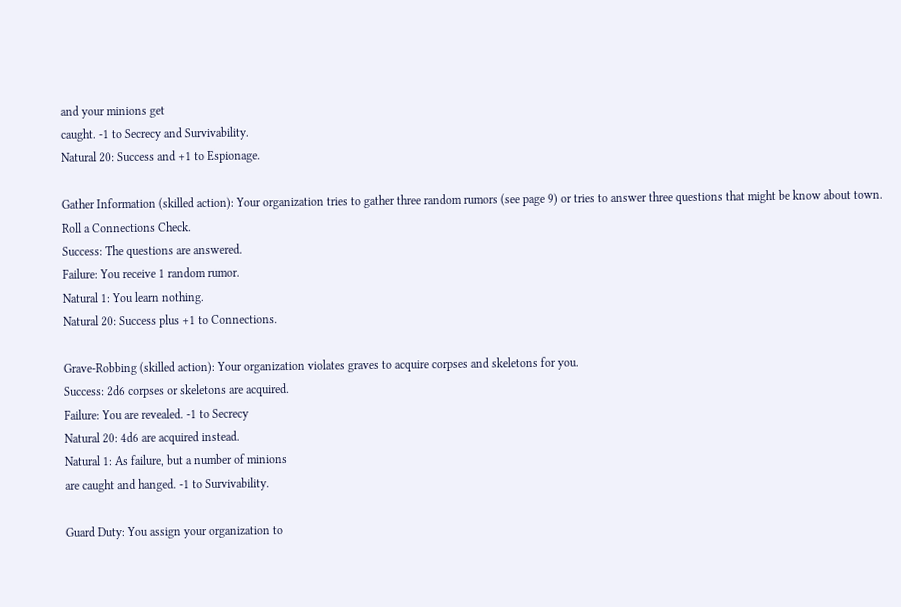and your minions get
caught. -1 to Secrecy and Survivability.
Natural 20: Success and +1 to Espionage.

Gather Information (skilled action): Your organization tries to gather three random rumors (see page 9) or tries to answer three questions that might be know about town.
Roll a Connections Check.
Success: The questions are answered.
Failure: You receive 1 random rumor.
Natural 1: You learn nothing.
Natural 20: Success plus +1 to Connections.

Grave-Robbing (skilled action): Your organization violates graves to acquire corpses and skeletons for you.
Success: 2d6 corpses or skeletons are acquired.
Failure: You are revealed. -1 to Secrecy
Natural 20: 4d6 are acquired instead.
Natural 1: As failure, but a number of minions
are caught and hanged. -1 to Survivability.

Guard Duty: You assign your organization to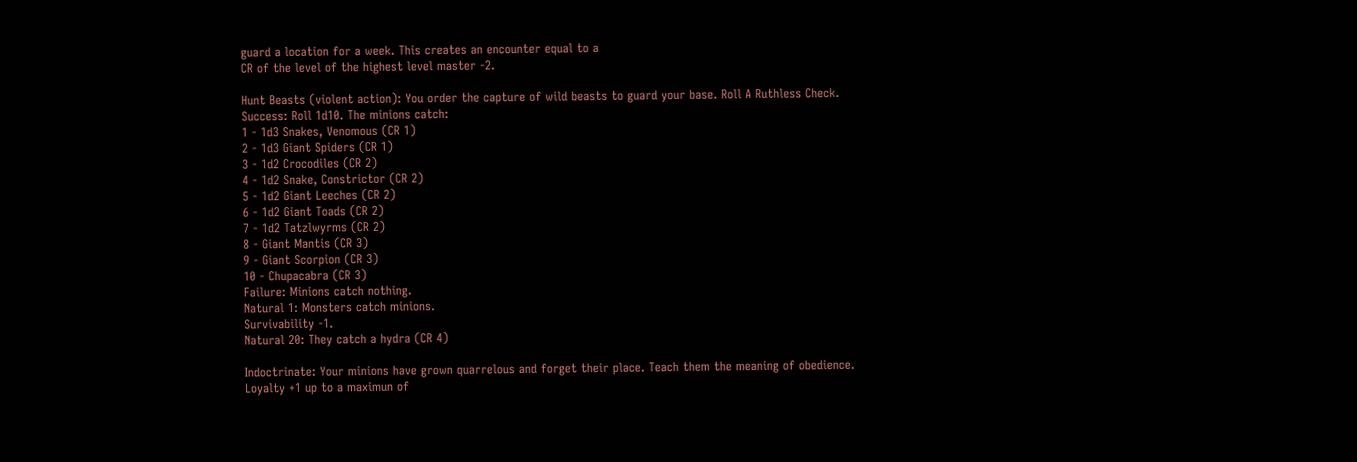guard a location for a week. This creates an encounter equal to a
CR of the level of the highest level master -2.

Hunt Beasts (violent action): You order the capture of wild beasts to guard your base. Roll A Ruthless Check.
Success: Roll 1d10. The minions catch:
1 - 1d3 Snakes, Venomous (CR 1)
2 - 1d3 Giant Spiders (CR 1)
3 - 1d2 Crocodiles (CR 2)
4 - 1d2 Snake, Constrictor (CR 2)
5 - 1d2 Giant Leeches (CR 2)
6 - 1d2 Giant Toads (CR 2)
7 - 1d2 Tatzlwyrms (CR 2)
8 - Giant Mantis (CR 3)
9 - Giant Scorpion (CR 3)
10 - Chupacabra (CR 3)
Failure: Minions catch nothing.
Natural 1: Monsters catch minions.
Survivability -1.
Natural 20: They catch a hydra (CR 4)

Indoctrinate: Your minions have grown quarrelous and forget their place. Teach them the meaning of obedience.
Loyalty +1 up to a maximun of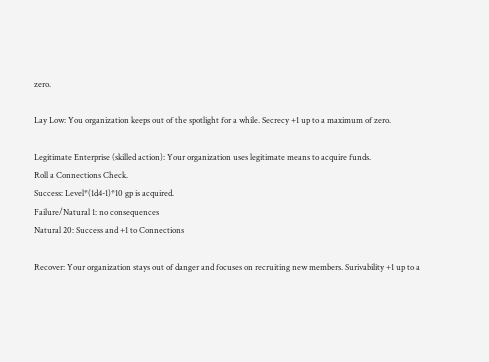zero.

Lay Low: You organization keeps out of the spotlight for a while. Secrecy +1 up to a maximum of zero.

Legitimate Enterprise (skilled action): Your organization uses legitimate means to acquire funds.
Roll a Connections Check.
Success: Level*(1d4-1)*10 gp is acquired.
Failure/Natural 1: no consequences
Natural 20: Success and +1 to Connections

Recover: Your organization stays out of danger and focuses on recruiting new members. Surivability +1 up to a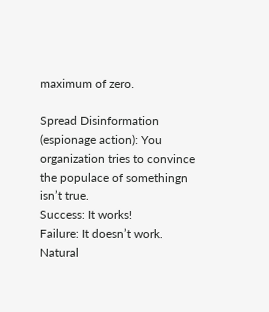maximum of zero.

Spread Disinformation (espionage action): You organization tries to convince the populace of somethingn isn’t true.
Success: It works!
Failure: It doesn’t work.
Natural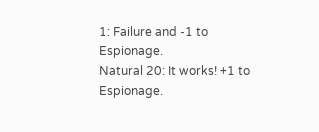1: Failure and -1 to Espionage.
Natural 20: It works! +1 to Espionage.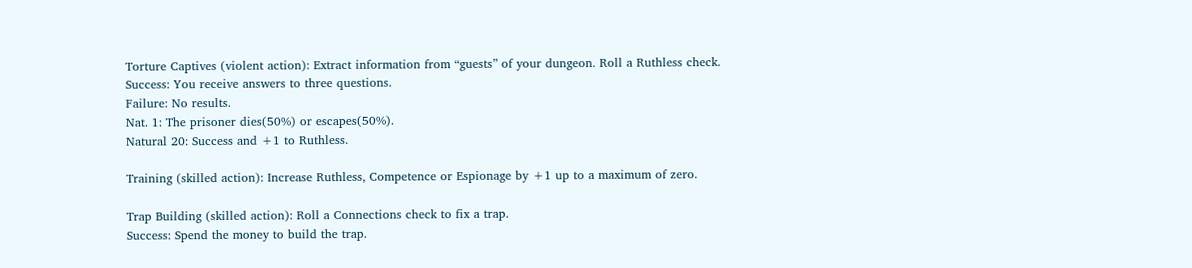Torture Captives (violent action): Extract information from “guests” of your dungeon. Roll a Ruthless check.
Success: You receive answers to three questions.
Failure: No results.
Nat. 1: The prisoner dies(50%) or escapes(50%).
Natural 20: Success and +1 to Ruthless.

Training (skilled action): Increase Ruthless, Competence or Espionage by +1 up to a maximum of zero.

Trap Building (skilled action): Roll a Connections check to fix a trap.
Success: Spend the money to build the trap.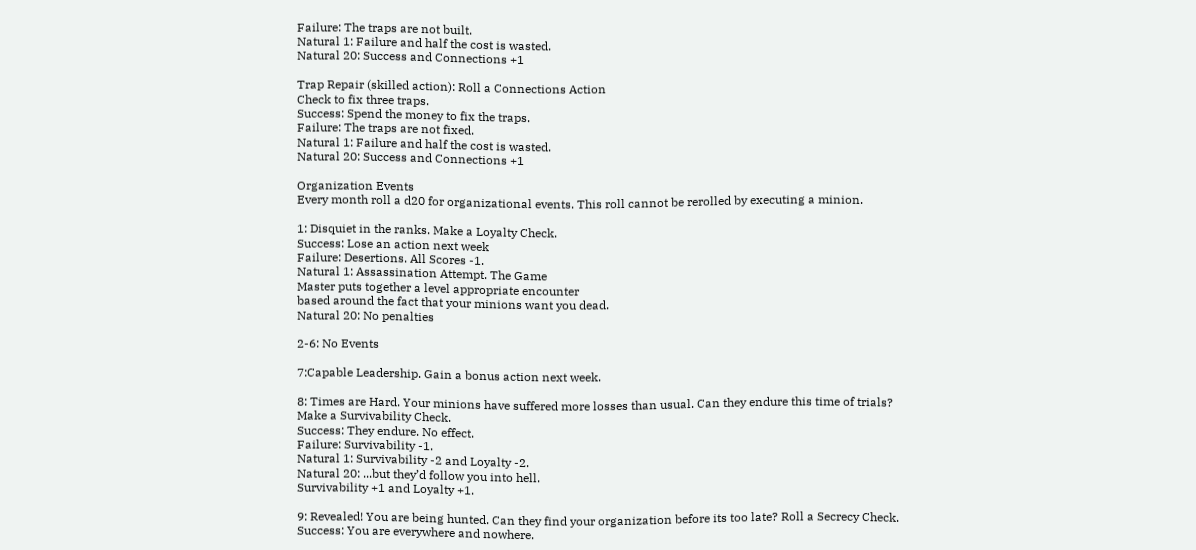Failure: The traps are not built.
Natural 1: Failure and half the cost is wasted.
Natural 20: Success and Connections +1

Trap Repair (skilled action): Roll a Connections Action
Check to fix three traps.
Success: Spend the money to fix the traps.
Failure: The traps are not fixed.
Natural 1: Failure and half the cost is wasted.
Natural 20: Success and Connections +1

Organization Events
Every month roll a d20 for organizational events. This roll cannot be rerolled by executing a minion.

1: Disquiet in the ranks. Make a Loyalty Check.
Success: Lose an action next week
Failure: Desertions. All Scores -1.
Natural 1: Assassination Attempt. The Game
Master puts together a level appropriate encounter
based around the fact that your minions want you dead.
Natural 20: No penalties

2-6: No Events

7:Capable Leadership. Gain a bonus action next week.

8: Times are Hard. Your minions have suffered more losses than usual. Can they endure this time of trials?
Make a Survivability Check.
Success: They endure. No effect.
Failure: Survivability -1.
Natural 1: Survivability -2 and Loyalty -2.
Natural 20: ...but they’d follow you into hell.
Survivability +1 and Loyalty +1.

9: Revealed! You are being hunted. Can they find your organization before its too late? Roll a Secrecy Check.
Success: You are everywhere and nowhere.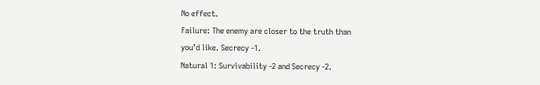No effect.
Failure: The enemy are closer to the truth than
you’d like. Secrecy -1.
Natural 1: Survivability -2 and Secrecy -2.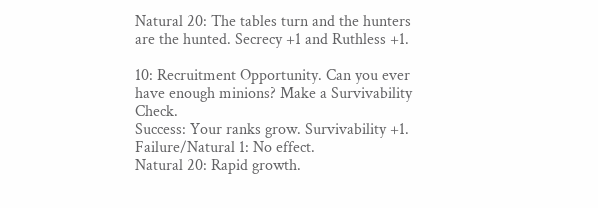Natural 20: The tables turn and the hunters
are the hunted. Secrecy +1 and Ruthless +1.

10: Recruitment Opportunity. Can you ever have enough minions? Make a Survivability Check.
Success: Your ranks grow. Survivability +1.
Failure/Natural 1: No effect.
Natural 20: Rapid growth.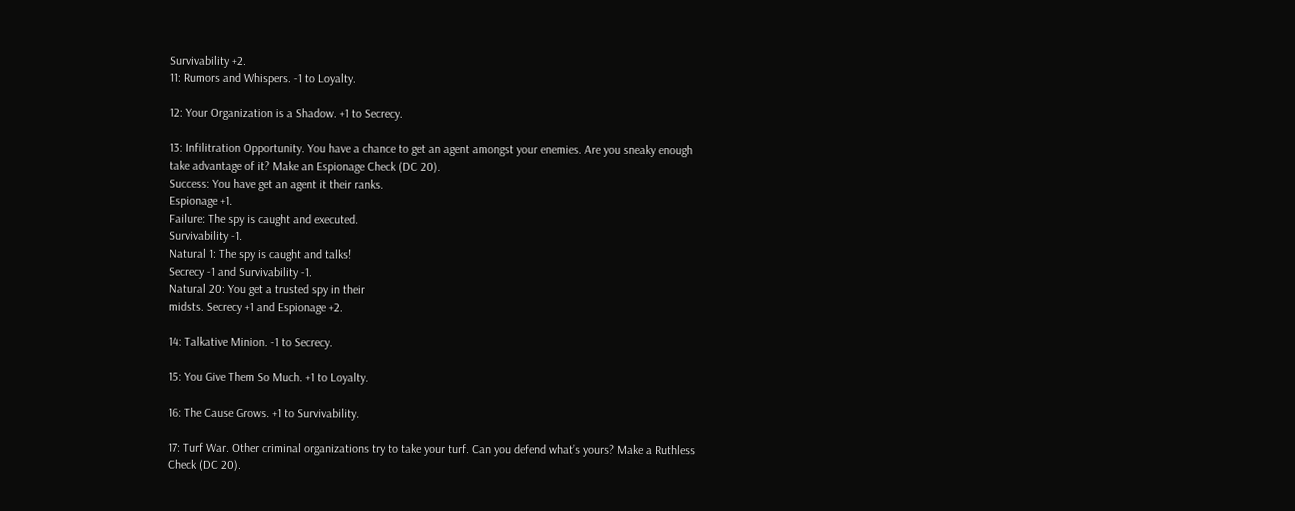Survivability +2.
11: Rumors and Whispers. -1 to Loyalty.

12: Your Organization is a Shadow. +1 to Secrecy.

13: Infilitration Opportunity. You have a chance to get an agent amongst your enemies. Are you sneaky enough take advantage of it? Make an Espionage Check (DC 20).
Success: You have get an agent it their ranks.
Espionage +1.
Failure: The spy is caught and executed.
Survivability -1.
Natural 1: The spy is caught and talks!
Secrecy -1 and Survivability -1.
Natural 20: You get a trusted spy in their
midsts. Secrecy +1 and Espionage +2.

14: Talkative Minion. -1 to Secrecy.

15: You Give Them So Much. +1 to Loyalty.

16: The Cause Grows. +1 to Survivability.

17: Turf War. Other criminal organizations try to take your turf. Can you defend what’s yours? Make a Ruthless Check (DC 20).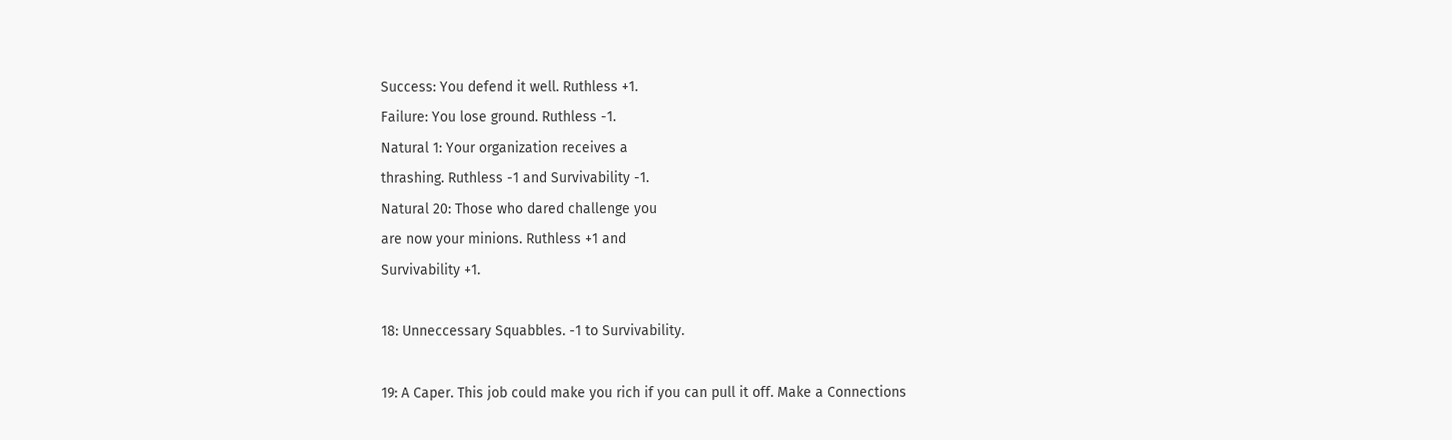Success: You defend it well. Ruthless +1.
Failure: You lose ground. Ruthless -1.
Natural 1: Your organization receives a
thrashing. Ruthless -1 and Survivability -1.
Natural 20: Those who dared challenge you
are now your minions. Ruthless +1 and
Survivability +1.

18: Unneccessary Squabbles. -1 to Survivability.

19: A Caper. This job could make you rich if you can pull it off. Make a Connections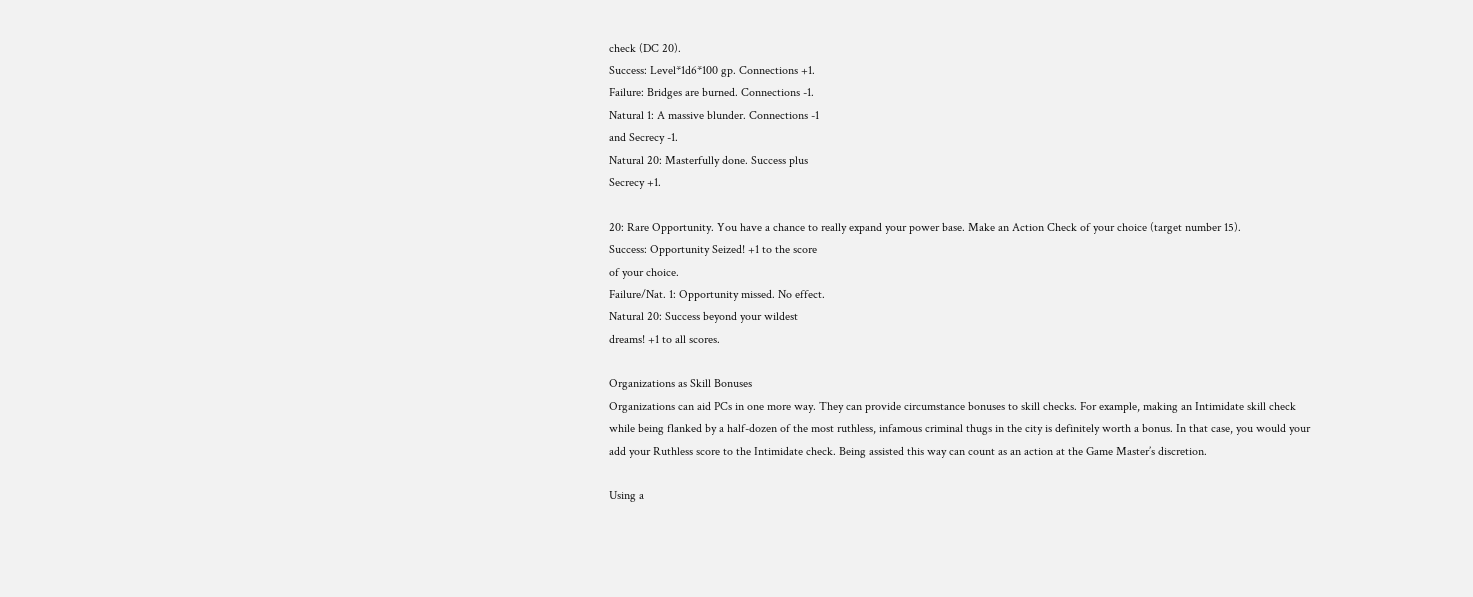check (DC 20).
Success: Level*1d6*100 gp. Connections +1.
Failure: Bridges are burned. Connections -1.
Natural 1: A massive blunder. Connections -1
and Secrecy -1.
Natural 20: Masterfully done. Success plus
Secrecy +1.

20: Rare Opportunity. You have a chance to really expand your power base. Make an Action Check of your choice (target number 15).
Success: Opportunity Seized! +1 to the score
of your choice.
Failure/Nat. 1: Opportunity missed. No effect.
Natural 20: Success beyond your wildest
dreams! +1 to all scores.

Organizations as Skill Bonuses
Organizations can aid PCs in one more way. They can provide circumstance bonuses to skill checks. For example, making an Intimidate skill check while being flanked by a half-dozen of the most ruthless, infamous criminal thugs in the city is definitely worth a bonus. In that case, you would your add your Ruthless score to the Intimidate check. Being assisted this way can count as an action at the Game Master’s discretion.

Using a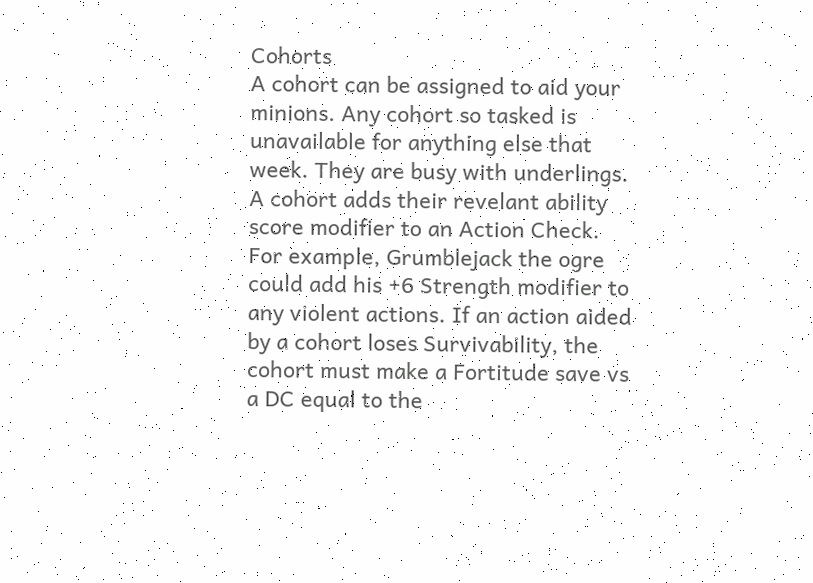Cohorts
A cohort can be assigned to aid your minions. Any cohort so tasked is unavailable for anything else that week. They are busy with underlings. A cohort adds their revelant ability score modifier to an Action Check. For example, Grumblejack the ogre could add his +6 Strength modifier to any violent actions. If an action aided by a cohort loses Survivability, the cohort must make a Fortitude save vs a DC equal to the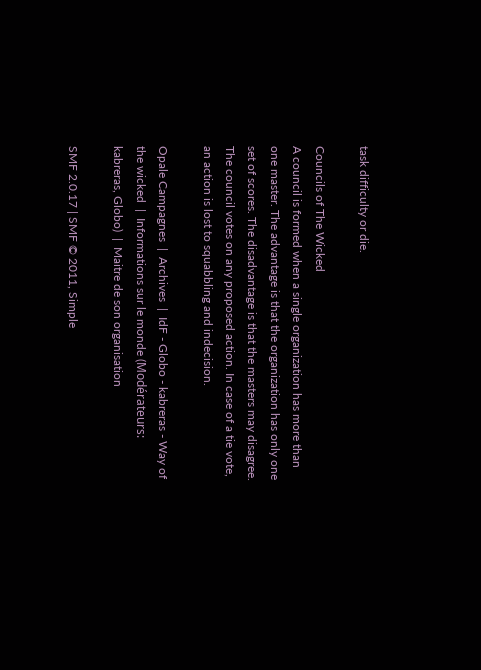task difficulty or die.

Councils of The Wicked
A council is formed when a single organization has more than one master. The advantage is that the organization has only one set of scores. The disadvantage is that the masters may disagree. The council votes on any proposed action. In case of a tie vote, an action is lost to squabbling and indecision.

Opale Campagnes  |  Archives  |  IdF - Globo - kabreras - Way of the wicked  |  Informations sur le monde (Modérateurs: kabreras, Globo)  |  Maitre de son organisation

SMF 2.0.17 | SMF © 2011, Simple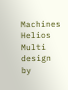Machines
Helios Multi design by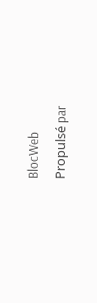BlocWeb
Propulsé par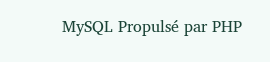MySQL Propulsé par PHP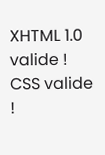XHTML 1.0 valide ! CSS valide !